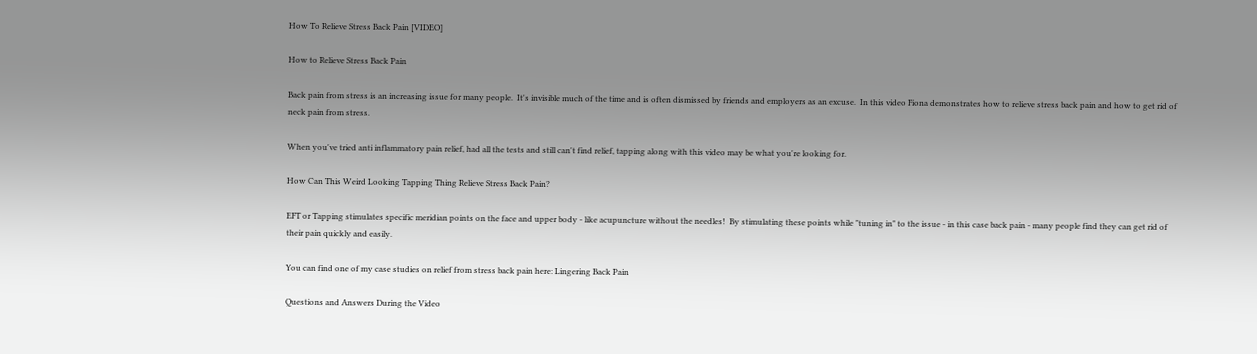How To Relieve Stress Back Pain [VIDEO]

How to Relieve Stress Back Pain

Back pain from stress is an increasing issue for many people.  It's invisible much of the time and is often dismissed by friends and employers as an excuse.  In this video Fiona demonstrates how to relieve stress back pain and how to get rid of neck pain from stress.

When you've tried anti inflammatory pain relief, had all the tests and still can't find relief, tapping along with this video may be what you're looking for.

How Can This Weird Looking Tapping Thing Relieve Stress Back Pain?

EFT or Tapping stimulates specific meridian points on the face and upper body - like acupuncture without the needles!  By stimulating these points while "tuning in" to the issue - in this case back pain - many people find they can get rid of their pain quickly and easily.

You can find one of my case studies on relief from stress back pain here: Lingering Back Pain

Questions and Answers During the Video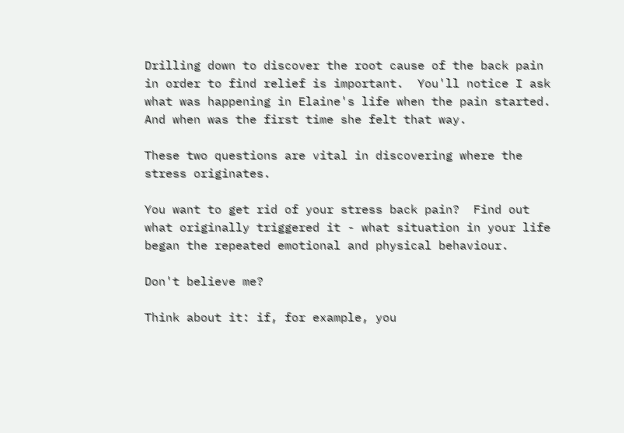Drilling down to discover the root cause of the back pain in order to find relief is important.  You'll notice I ask what was happening in Elaine's life when the pain started.  And when was the first time she felt that way.

These two questions are vital in discovering where the stress originates.

You want to get rid of your stress back pain?  Find out what originally triggered it - what situation in your life began the repeated emotional and physical behaviour.

Don't believe me?

Think about it: if, for example, you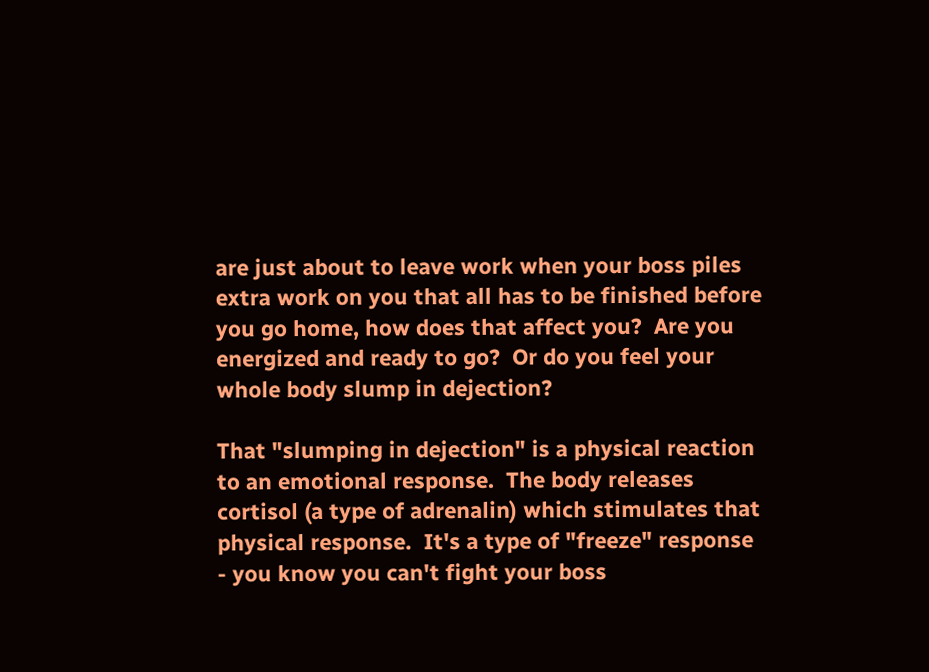are just about to leave work when your boss piles extra work on you that all has to be finished before you go home, how does that affect you?  Are you energized and ready to go?  Or do you feel your whole body slump in dejection?

That "slumping in dejection" is a physical reaction to an emotional response.  The body releases cortisol (a type of adrenalin) which stimulates that physical response.  It's a type of "freeze" response - you know you can't fight your boss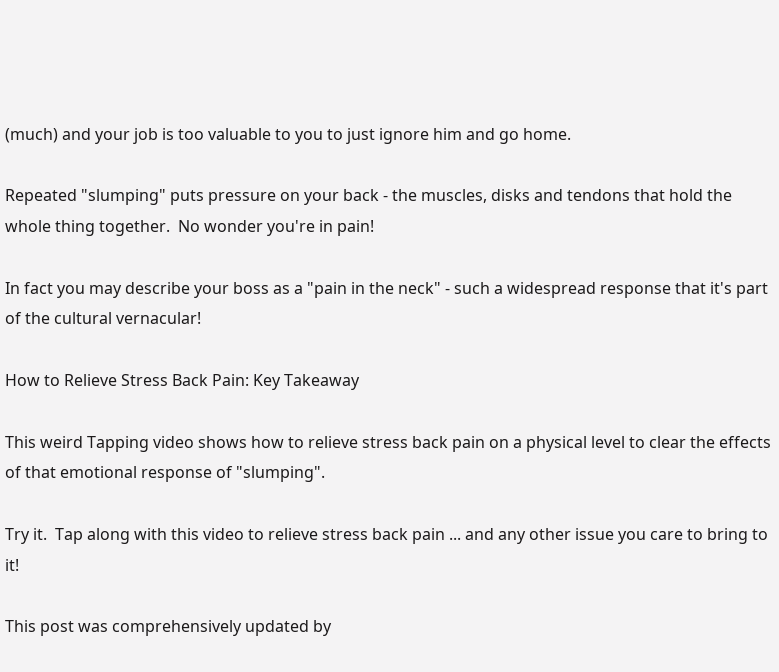(much) and your job is too valuable to you to just ignore him and go home.

Repeated "slumping" puts pressure on your back - the muscles, disks and tendons that hold the whole thing together.  No wonder you're in pain!

In fact you may describe your boss as a "pain in the neck" - such a widespread response that it's part of the cultural vernacular!

How to Relieve Stress Back Pain: Key Takeaway

This weird Tapping video shows how to relieve stress back pain on a physical level to clear the effects of that emotional response of "slumping".

Try it.  Tap along with this video to relieve stress back pain ... and any other issue you care to bring to it!

This post was comprehensively updated by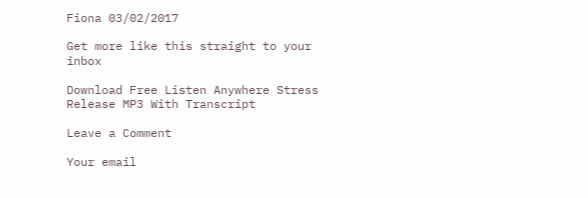Fiona 03/02/2017

Get more like this straight to your inbox

Download Free Listen Anywhere Stress Release MP3 With Transcript

Leave a Comment

Your email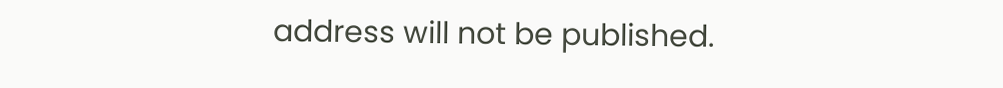address will not be published.